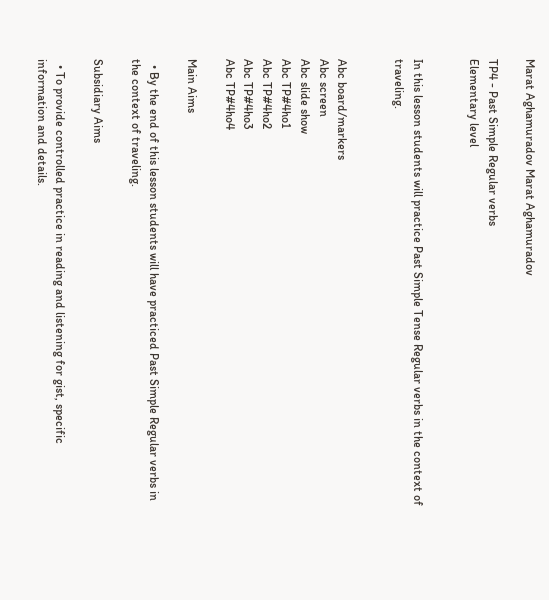Marat Aghamuradov Marat Aghamuradov

TP4 - Past Simple Regular verbs
Elementary level


In this lesson students will practice Past Simple Tense Regular verbs in the context of traveling.


Abc board/markers
Abc screen
Abc slide show
Abc TP#4ho1
Abc TP#4ho2
Abc TP#4ho3
Abc TP#4ho4

Main Aims

  • By the end of this lesson students will have practiced Past Simple Regular verbs in the context of traveling.

Subsidiary Aims

  • To provide controlled practice in reading and listening for gist, specific information and details.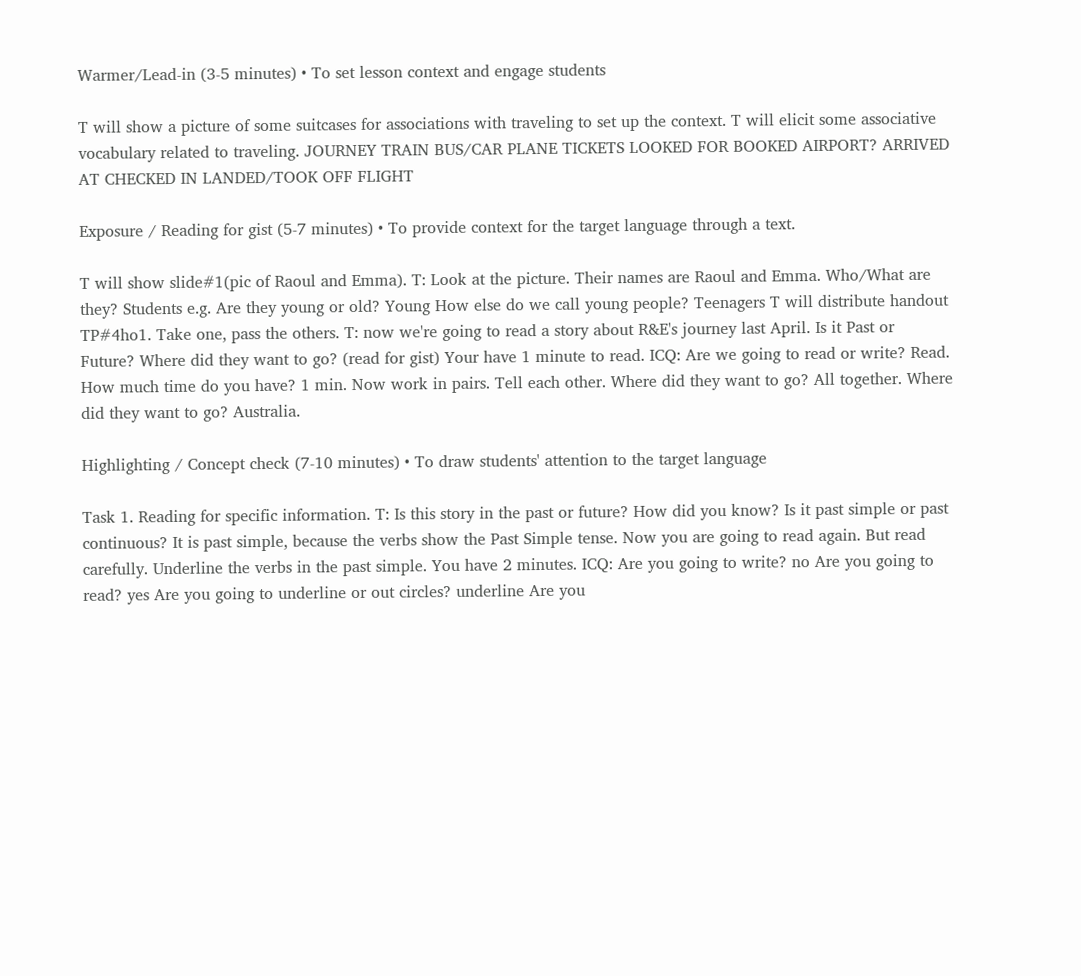Warmer/Lead-in (3-5 minutes) • To set lesson context and engage students

T will show a picture of some suitcases for associations with traveling to set up the context. T will elicit some associative vocabulary related to traveling. JOURNEY TRAIN BUS/CAR PLANE TICKETS LOOKED FOR BOOKED AIRPORT? ARRIVED AT CHECKED IN LANDED/TOOK OFF FLIGHT

Exposure / Reading for gist (5-7 minutes) • To provide context for the target language through a text.

T will show slide#1(pic of Raoul and Emma). T: Look at the picture. Their names are Raoul and Emma. Who/What are they? Students e.g. Are they young or old? Young How else do we call young people? Teenagers T will distribute handout TP#4ho1. Take one, pass the others. T: now we're going to read a story about R&E's journey last April. Is it Past or Future? Where did they want to go? (read for gist) Your have 1 minute to read. ICQ: Are we going to read or write? Read. How much time do you have? 1 min. Now work in pairs. Tell each other. Where did they want to go? All together. Where did they want to go? Australia.

Highlighting / Concept check (7-10 minutes) • To draw students' attention to the target language

Task 1. Reading for specific information. T: Is this story in the past or future? How did you know? Is it past simple or past continuous? It is past simple, because the verbs show the Past Simple tense. Now you are going to read again. But read carefully. Underline the verbs in the past simple. You have 2 minutes. ICQ: Are you going to write? no Are you going to read? yes Are you going to underline or out circles? underline Are you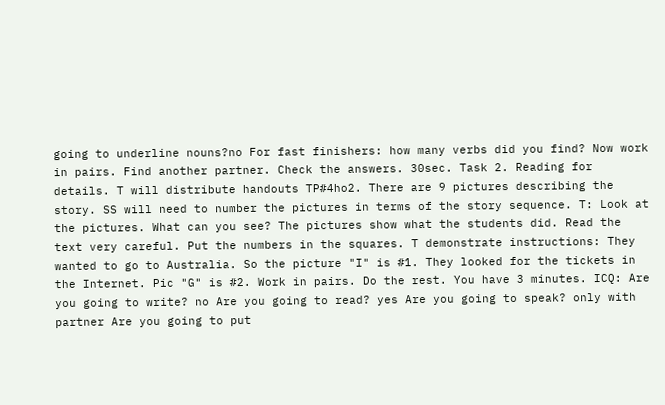going to underline nouns?no For fast finishers: how many verbs did you find? Now work in pairs. Find another partner. Check the answers. 30sec. Task 2. Reading for details. T will distribute handouts TP#4ho2. There are 9 pictures describing the story. SS will need to number the pictures in terms of the story sequence. T: Look at the pictures. What can you see? The pictures show what the students did. Read the text very careful. Put the numbers in the squares. T demonstrate instructions: They wanted to go to Australia. So the picture "I" is #1. They looked for the tickets in the Internet. Pic "G" is #2. Work in pairs. Do the rest. You have 3 minutes. ICQ: Are you going to write? no Are you going to read? yes Are you going to speak? only with partner Are you going to put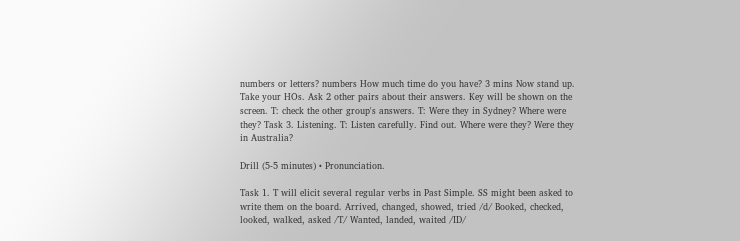numbers or letters? numbers How much time do you have? 3 mins Now stand up. Take your HOs. Ask 2 other pairs about their answers. Key will be shown on the screen. T: check the other group's answers. T: Were they in Sydney? Where were they? Task 3. Listening. T: Listen carefully. Find out. Where were they? Were they in Australia?

Drill (5-5 minutes) • Pronunciation.

Task 1. T will elicit several regular verbs in Past Simple. SS might been asked to write them on the board. Arrived, changed, showed, tried /d/ Booked, checked, looked, walked, asked /T/ Wanted, landed, waited /ID/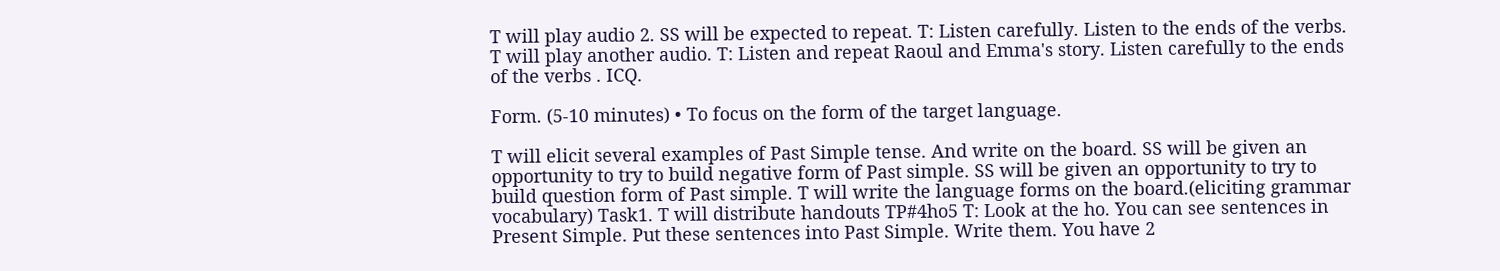T will play audio 2. SS will be expected to repeat. T: Listen carefully. Listen to the ends of the verbs. T will play another audio. T: Listen and repeat Raoul and Emma's story. Listen carefully to the ends of the verbs . ICQ.

Form. (5-10 minutes) • To focus on the form of the target language.

T will elicit several examples of Past Simple tense. And write on the board. SS will be given an opportunity to try to build negative form of Past simple. SS will be given an opportunity to try to build question form of Past simple. T will write the language forms on the board.(eliciting grammar vocabulary) Task1. T will distribute handouts TP#4ho5 T: Look at the ho. You can see sentences in Present Simple. Put these sentences into Past Simple. Write them. You have 2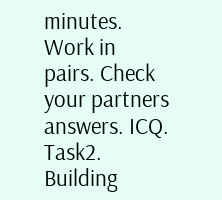minutes. Work in pairs. Check your partners answers. ICQ. Task2. Building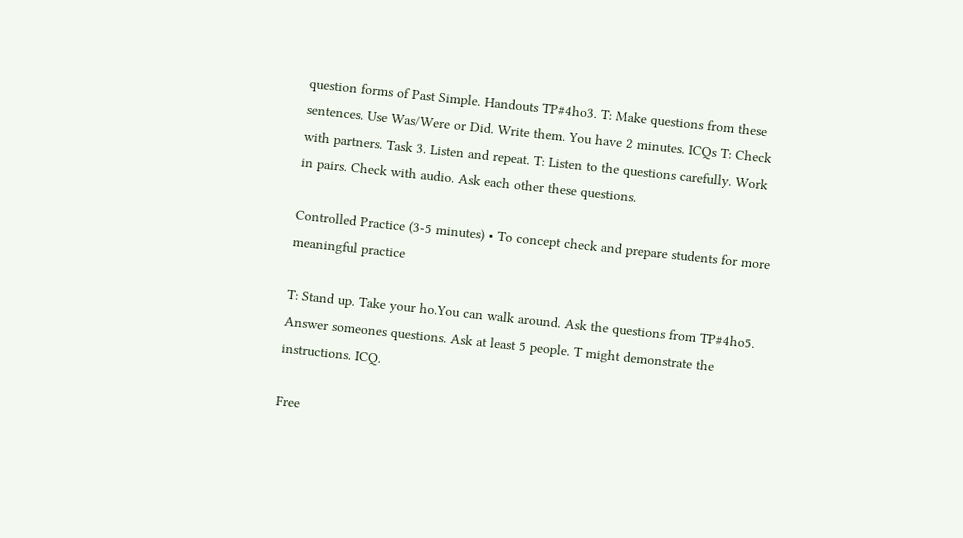question forms of Past Simple. Handouts TP#4ho3. T: Make questions from these sentences. Use Was/Were or Did. Write them. You have 2 minutes. ICQs T: Check with partners. Task 3. Listen and repeat. T: Listen to the questions carefully. Work in pairs. Check with audio. Ask each other these questions.

Controlled Practice (3-5 minutes) • To concept check and prepare students for more meaningful practice

T: Stand up. Take your ho.You can walk around. Ask the questions from TP#4ho5. Answer someones questions. Ask at least 5 people. T might demonstrate the instructions. ICQ.

Free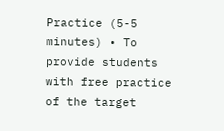Practice (5-5 minutes) • To provide students with free practice of the target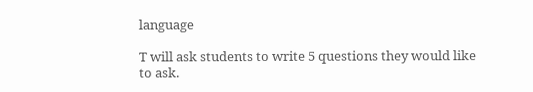language

T will ask students to write 5 questions they would like to ask.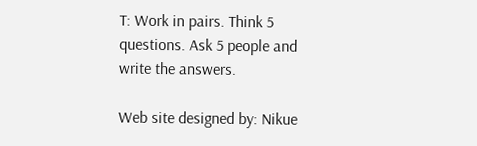T: Work in pairs. Think 5 questions. Ask 5 people and write the answers.

Web site designed by: Nikue